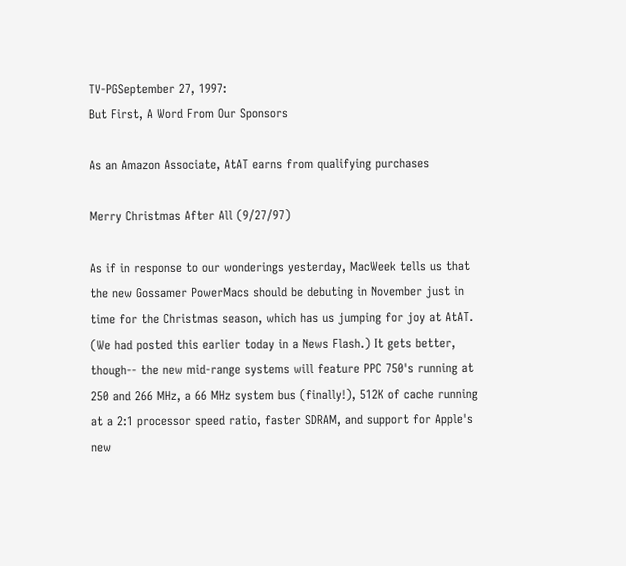TV-PGSeptember 27, 1997:
But First, A Word From Our Sponsors

As an Amazon Associate, AtAT earns from qualifying purchases

Merry Christmas After All (9/27/97)

As if in response to our wonderings yesterday, MacWeek tells us that the new Gossamer PowerMacs should be debuting in November just in time for the Christmas season, which has us jumping for joy at AtAT. (We had posted this earlier today in a News Flash.) It gets better, though-- the new mid-range systems will feature PPC 750's running at 250 and 266 MHz, a 66 MHz system bus (finally!), 512K of cache running at a 2:1 processor speed ratio, faster SDRAM, and support for Apple's new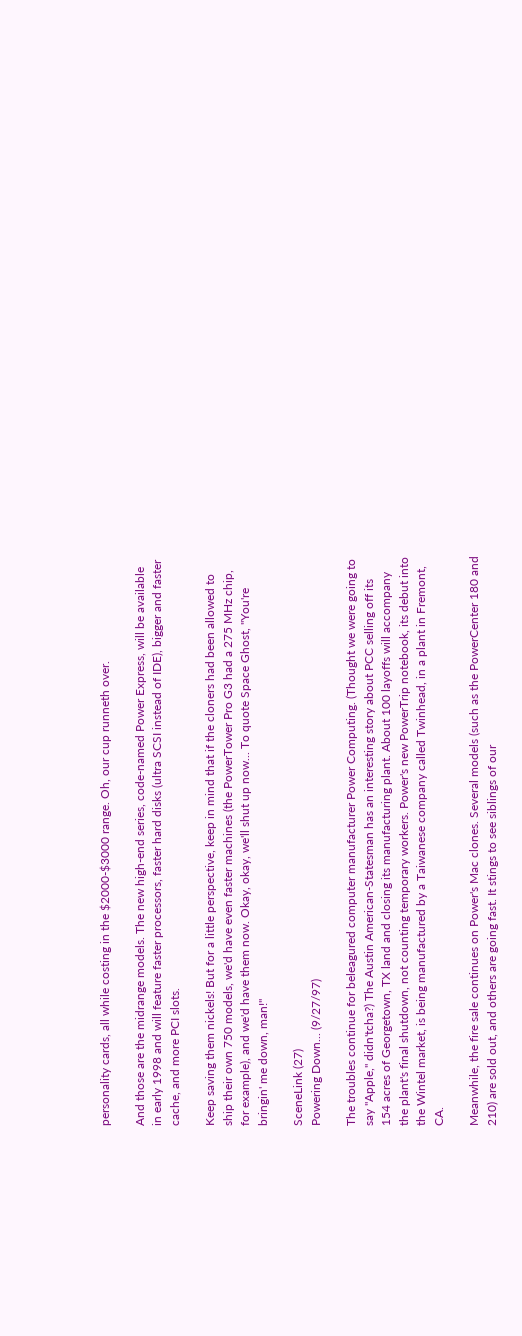personality cards, all while costing in the $2000-$3000 range. Oh, our cup runneth over.

And those are the midrange models. The new high-end series, code-named Power Express, will be available in early 1998 and will feature faster processors, faster hard disks (ultra SCSI instead of IDE), bigger and faster cache, and more PCI slots.

Keep saving them nickels! But for a little perspective, keep in mind that if the cloners had been allowed to ship their own 750 models, we'd have even faster machines (the PowerTower Pro G3 had a 275 MHz chip, for example), and we'd have them now. Okay, okay, we'll shut up now... To quote Space Ghost, "You're bringin' me down, man!"

SceneLink (27)
Powering Down... (9/27/97)

The troubles continue for beleagured computer manufacturer Power Computing. (Thought we were going to say "Apple," didn'tcha?) The Austin American-Statesman has an interesting story about PCC selling off its 154 acres of Georgetown, TX land and closing its manufacturing plant. About 100 layoffs will accompany the plant's final shutdown, not counting temporary workers. Power's new PowerTrip notebook, its debut into the Wintel market, is being manufactured by a Taiwanese company called Twinhead, in a plant in Fremont, CA.

Meanwhile, the fire sale continues on Power's Mac clones. Several models (such as the PowerCenter 180 and 210) are sold out, and others are going fast. It stings to see siblings of our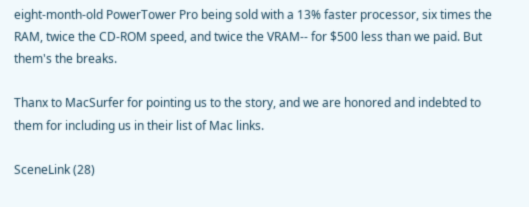eight-month-old PowerTower Pro being sold with a 13% faster processor, six times the RAM, twice the CD-ROM speed, and twice the VRAM-- for $500 less than we paid. But them's the breaks.

Thanx to MacSurfer for pointing us to the story, and we are honored and indebted to them for including us in their list of Mac links.

SceneLink (28)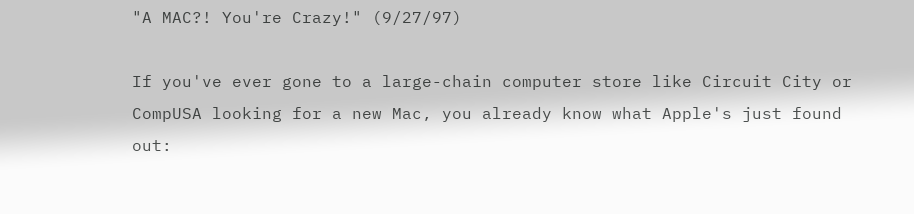"A MAC?! You're Crazy!" (9/27/97)

If you've ever gone to a large-chain computer store like Circuit City or CompUSA looking for a new Mac, you already know what Apple's just found out: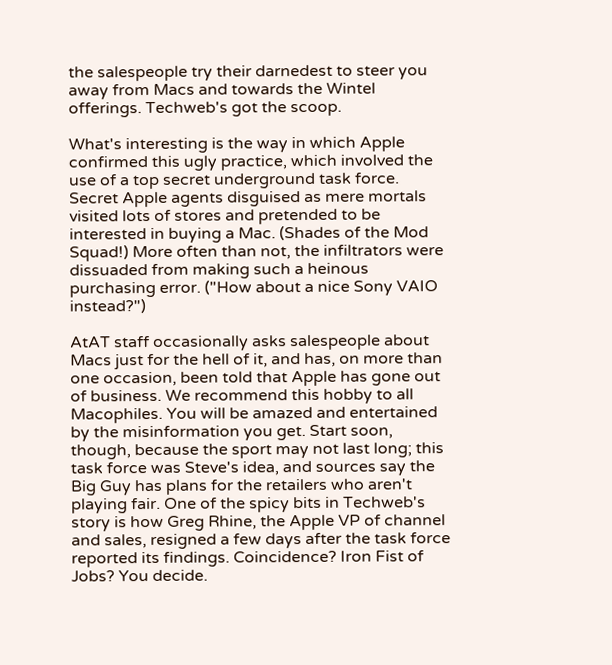the salespeople try their darnedest to steer you away from Macs and towards the Wintel offerings. Techweb's got the scoop.

What's interesting is the way in which Apple confirmed this ugly practice, which involved the use of a top secret underground task force. Secret Apple agents disguised as mere mortals visited lots of stores and pretended to be interested in buying a Mac. (Shades of the Mod Squad!) More often than not, the infiltrators were dissuaded from making such a heinous purchasing error. ("How about a nice Sony VAIO instead?")

AtAT staff occasionally asks salespeople about Macs just for the hell of it, and has, on more than one occasion, been told that Apple has gone out of business. We recommend this hobby to all Macophiles. You will be amazed and entertained by the misinformation you get. Start soon, though, because the sport may not last long; this task force was Steve's idea, and sources say the Big Guy has plans for the retailers who aren't playing fair. One of the spicy bits in Techweb's story is how Greg Rhine, the Apple VP of channel and sales, resigned a few days after the task force reported its findings. Coincidence? Iron Fist of Jobs? You decide.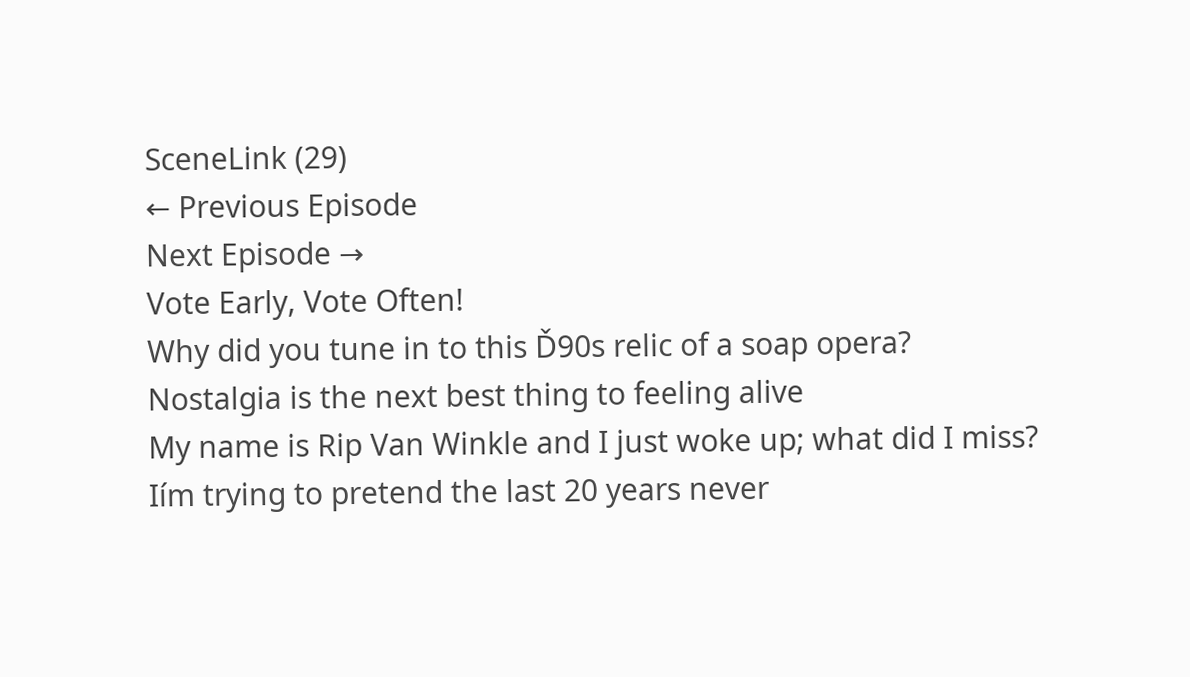SceneLink (29)
← Previous Episode
Next Episode →
Vote Early, Vote Often!
Why did you tune in to this Ď90s relic of a soap opera?
Nostalgia is the next best thing to feeling alive
My name is Rip Van Winkle and I just woke up; what did I miss?
Iím trying to pretend the last 20 years never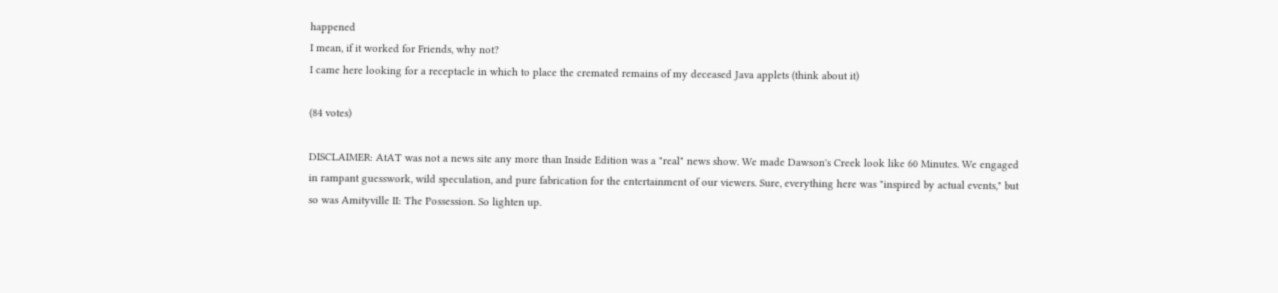happened
I mean, if it worked for Friends, why not?
I came here looking for a receptacle in which to place the cremated remains of my deceased Java applets (think about it)

(84 votes)

DISCLAIMER: AtAT was not a news site any more than Inside Edition was a "real" news show. We made Dawson's Creek look like 60 Minutes. We engaged in rampant guesswork, wild speculation, and pure fabrication for the entertainment of our viewers. Sure, everything here was "inspired by actual events," but so was Amityville II: The Possession. So lighten up.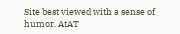Site best viewed with a sense of humor. AtAT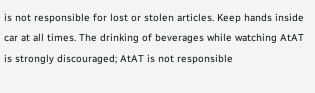is not responsible for lost or stolen articles. Keep hands inside car at all times. The drinking of beverages while watching AtAT is strongly discouraged; AtAT is not responsible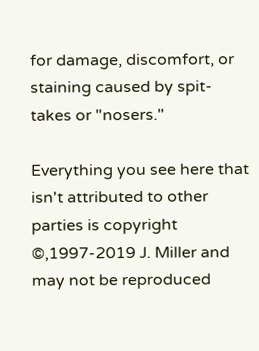for damage, discomfort, or staining caused by spit-takes or "nosers."

Everything you see here that isn't attributed to other parties is copyright ©,1997-2019 J. Miller and may not be reproduced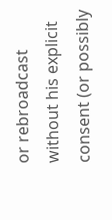or rebroadcast without his explicit consent (or possibly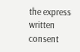the express written consent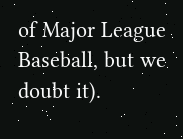of Major League Baseball, but we doubt it).